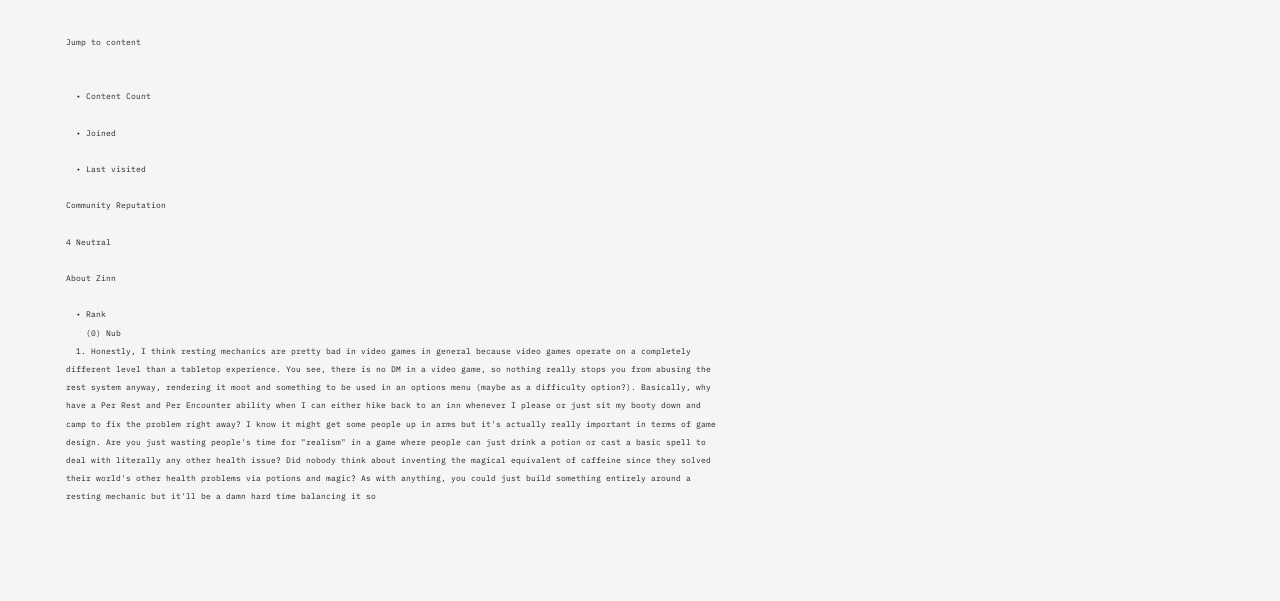Jump to content


  • Content Count

  • Joined

  • Last visited

Community Reputation

4 Neutral

About Zinn

  • Rank
    (0) Nub
  1. Honestly, I think resting mechanics are pretty bad in video games in general because video games operate on a completely different level than a tabletop experience. You see, there is no DM in a video game, so nothing really stops you from abusing the rest system anyway, rendering it moot and something to be used in an options menu (maybe as a difficulty option?). Basically, why have a Per Rest and Per Encounter ability when I can either hike back to an inn whenever I please or just sit my booty down and camp to fix the problem right away? I know it might get some people up in arms but it's actually really important in terms of game design. Are you just wasting people's time for "realism" in a game where people can just drink a potion or cast a basic spell to deal with literally any other health issue? Did nobody think about inventing the magical equivalent of caffeine since they solved their world's other health problems via potions and magic? As with anything, you could just build something entirely around a resting mechanic but it'll be a damn hard time balancing it so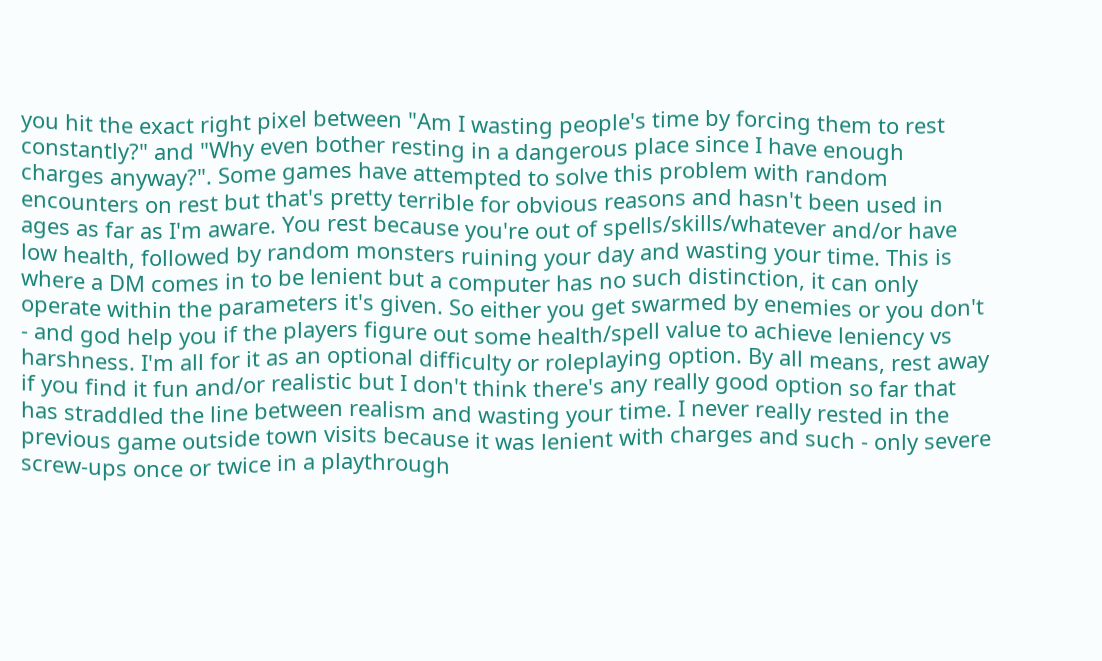you hit the exact right pixel between "Am I wasting people's time by forcing them to rest constantly?" and "Why even bother resting in a dangerous place since I have enough charges anyway?". Some games have attempted to solve this problem with random encounters on rest but that's pretty terrible for obvious reasons and hasn't been used in ages as far as I'm aware. You rest because you're out of spells/skills/whatever and/or have low health, followed by random monsters ruining your day and wasting your time. This is where a DM comes in to be lenient but a computer has no such distinction, it can only operate within the parameters it's given. So either you get swarmed by enemies or you don't - and god help you if the players figure out some health/spell value to achieve leniency vs harshness. I'm all for it as an optional difficulty or roleplaying option. By all means, rest away if you find it fun and/or realistic but I don't think there's any really good option so far that has straddled the line between realism and wasting your time. I never really rested in the previous game outside town visits because it was lenient with charges and such - only severe screw-ups once or twice in a playthrough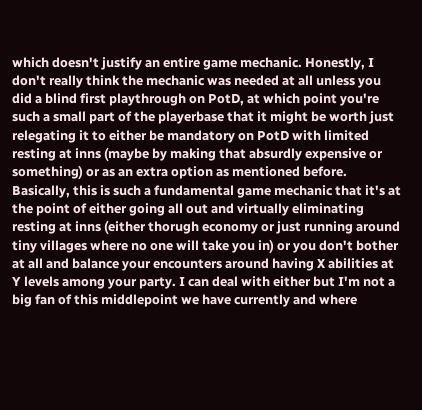which doesn't justify an entire game mechanic. Honestly, I don't really think the mechanic was needed at all unless you did a blind first playthrough on PotD, at which point you're such a small part of the playerbase that it might be worth just relegating it to either be mandatory on PotD with limited resting at inns (maybe by making that absurdly expensive or something) or as an extra option as mentioned before. Basically, this is such a fundamental game mechanic that it's at the point of either going all out and virtually eliminating resting at inns (either thorugh economy or just running around tiny villages where no one will take you in) or you don't bother at all and balance your encounters around having X abilities at Y levels among your party. I can deal with either but I'm not a big fan of this middlepoint we have currently and where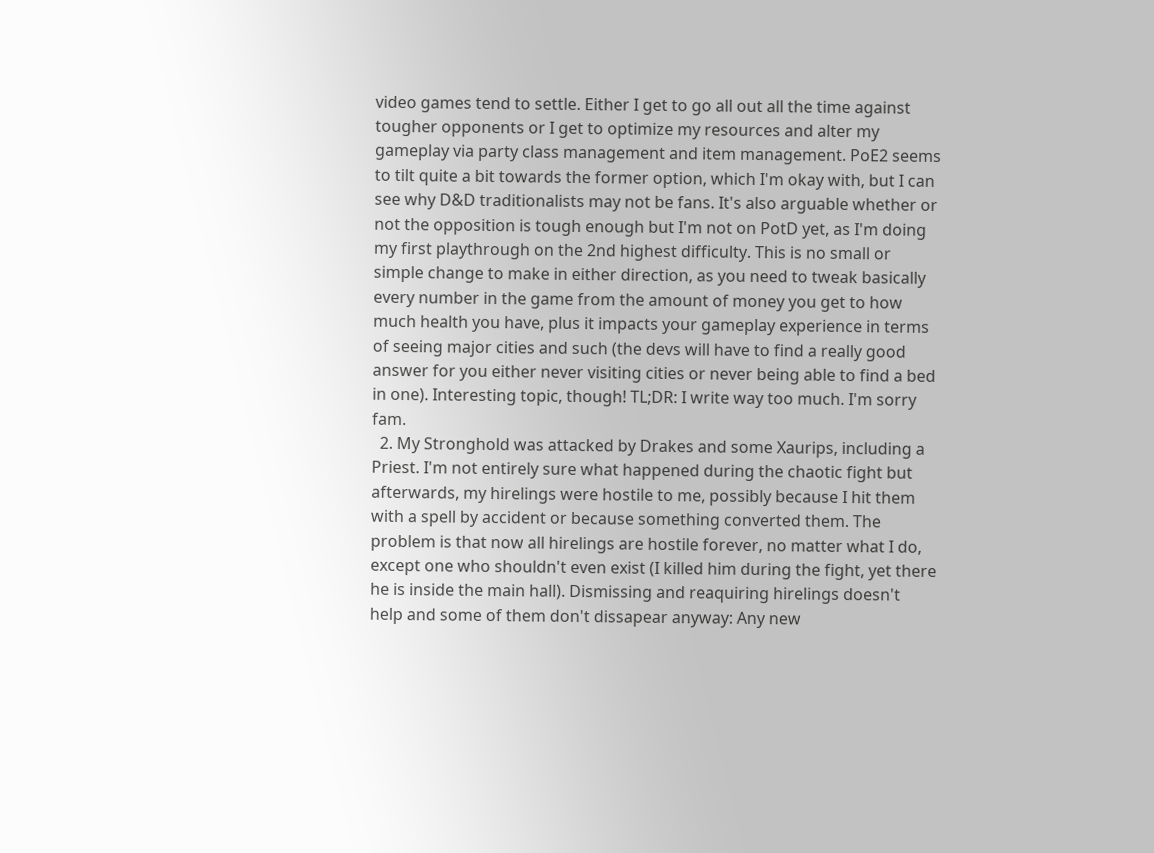video games tend to settle. Either I get to go all out all the time against tougher opponents or I get to optimize my resources and alter my gameplay via party class management and item management. PoE2 seems to tilt quite a bit towards the former option, which I'm okay with, but I can see why D&D traditionalists may not be fans. It's also arguable whether or not the opposition is tough enough but I'm not on PotD yet, as I'm doing my first playthrough on the 2nd highest difficulty. This is no small or simple change to make in either direction, as you need to tweak basically every number in the game from the amount of money you get to how much health you have, plus it impacts your gameplay experience in terms of seeing major cities and such (the devs will have to find a really good answer for you either never visiting cities or never being able to find a bed in one). Interesting topic, though! TL;DR: I write way too much. I'm sorry fam.
  2. My Stronghold was attacked by Drakes and some Xaurips, including a Priest. I'm not entirely sure what happened during the chaotic fight but afterwards, my hirelings were hostile to me, possibly because I hit them with a spell by accident or because something converted them. The problem is that now all hirelings are hostile forever, no matter what I do, except one who shouldn't even exist (I killed him during the fight, yet there he is inside the main hall). Dismissing and reaquiring hirelings doesn't help and some of them don't dissapear anyway: Any new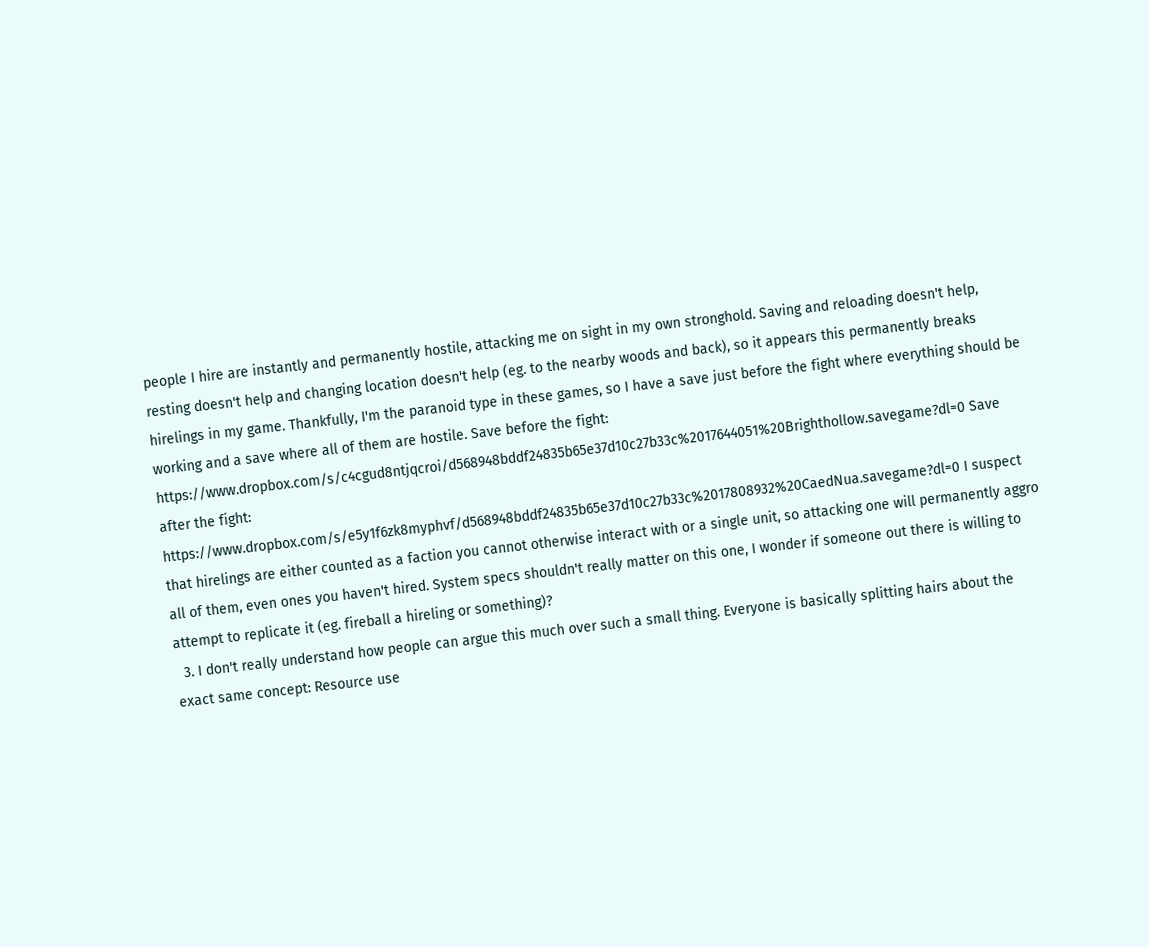people I hire are instantly and permanently hostile, attacking me on sight in my own stronghold. Saving and reloading doesn't help, resting doesn't help and changing location doesn't help (eg. to the nearby woods and back), so it appears this permanently breaks hirelings in my game. Thankfully, I'm the paranoid type in these games, so I have a save just before the fight where everything should be working and a save where all of them are hostile. Save before the fight: https://www.dropbox.com/s/c4cgud8ntjqcroi/d568948bddf24835b65e37d10c27b33c%2017644051%20Brighthollow.savegame?dl=0 Save after the fight: https://www.dropbox.com/s/e5y1f6zk8myphvf/d568948bddf24835b65e37d10c27b33c%2017808932%20CaedNua.savegame?dl=0 I suspect that hirelings are either counted as a faction you cannot otherwise interact with or a single unit, so attacking one will permanently aggro all of them, even ones you haven't hired. System specs shouldn't really matter on this one, I wonder if someone out there is willing to attempt to replicate it (eg. fireball a hireling or something)?
  3. I don't really understand how people can argue this much over such a small thing. Everyone is basically splitting hairs about the exact same concept: Resource use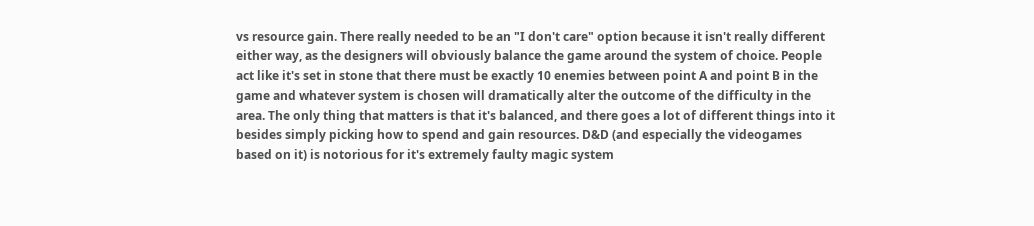vs resource gain. There really needed to be an "I don't care" option because it isn't really different either way, as the designers will obviously balance the game around the system of choice. People act like it's set in stone that there must be exactly 10 enemies between point A and point B in the game and whatever system is chosen will dramatically alter the outcome of the difficulty in the area. The only thing that matters is that it's balanced, and there goes a lot of different things into it besides simply picking how to spend and gain resources. D&D (and especially the videogames based on it) is notorious for it's extremely faulty magic system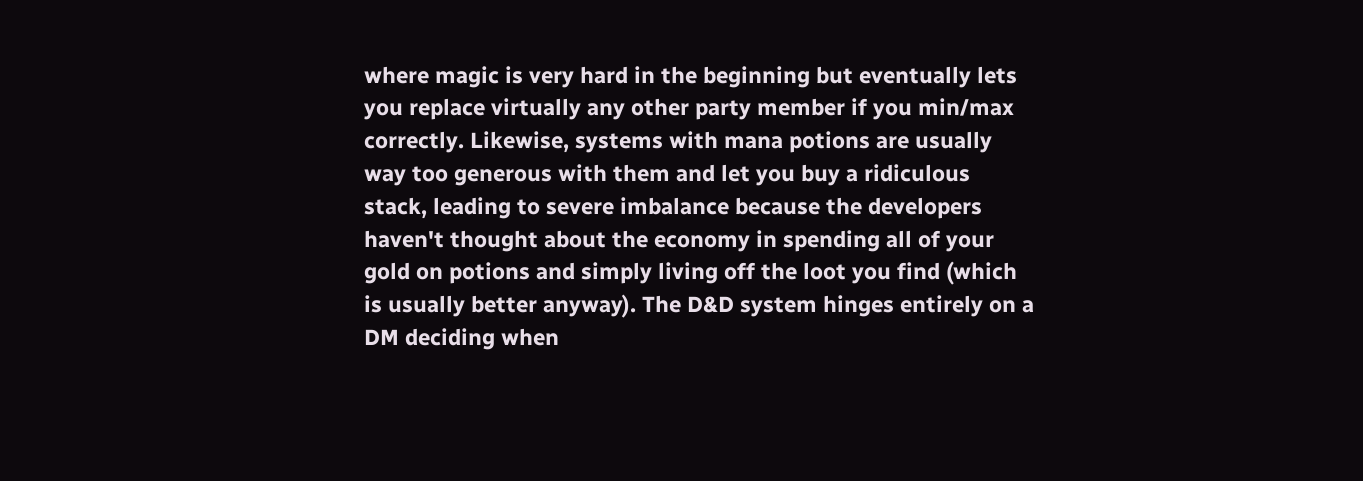where magic is very hard in the beginning but eventually lets you replace virtually any other party member if you min/max correctly. Likewise, systems with mana potions are usually way too generous with them and let you buy a ridiculous stack, leading to severe imbalance because the developers haven't thought about the economy in spending all of your gold on potions and simply living off the loot you find (which is usually better anyway). The D&D system hinges entirely on a DM deciding when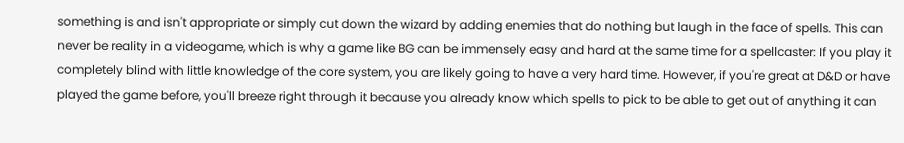something is and isn't appropriate or simply cut down the wizard by adding enemies that do nothing but laugh in the face of spells. This can never be reality in a videogame, which is why a game like BG can be immensely easy and hard at the same time for a spellcaster: If you play it completely blind with little knowledge of the core system, you are likely going to have a very hard time. However, if you're great at D&D or have played the game before, you'll breeze right through it because you already know which spells to pick to be able to get out of anything it can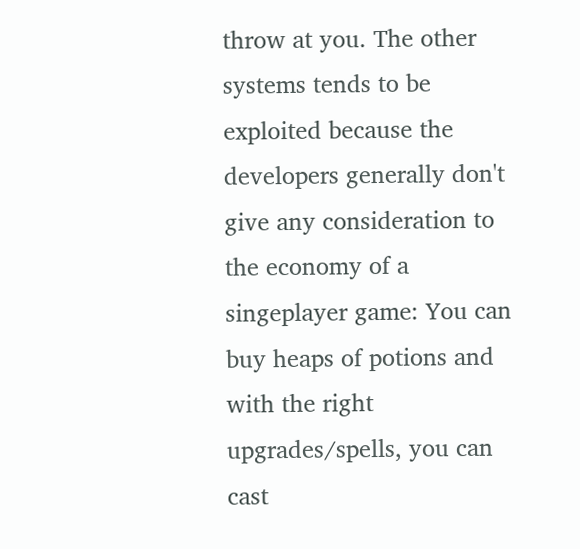throw at you. The other systems tends to be exploited because the developers generally don't give any consideration to the economy of a singeplayer game: You can buy heaps of potions and with the right upgrades/spells, you can cast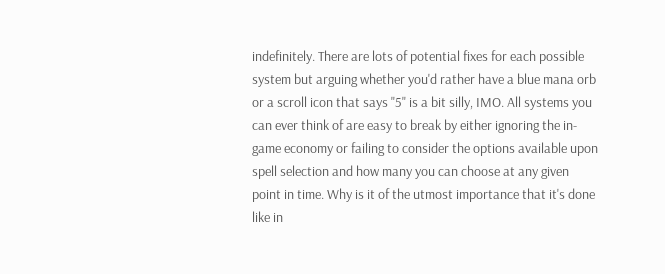indefinitely. There are lots of potential fixes for each possible system but arguing whether you'd rather have a blue mana orb or a scroll icon that says "5" is a bit silly, IMO. All systems you can ever think of are easy to break by either ignoring the in-game economy or failing to consider the options available upon spell selection and how many you can choose at any given point in time. Why is it of the utmost importance that it's done like in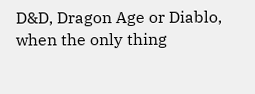D&D, Dragon Age or Diablo, when the only thing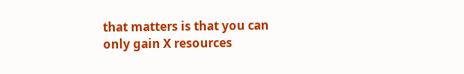that matters is that you can only gain X resources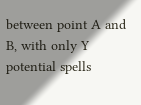between point A and B, with only Y potential spells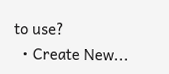to use?
  • Create New...